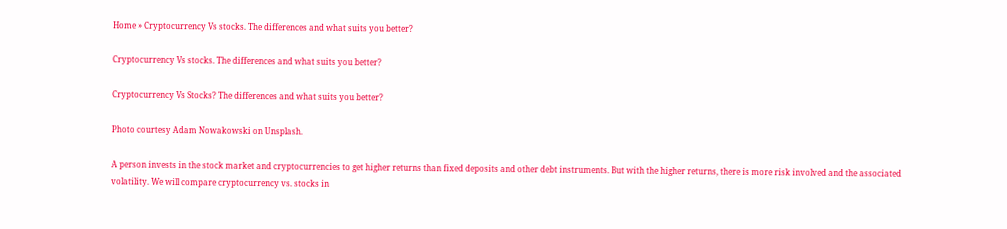Home » Cryptocurrency Vs stocks. The differences and what suits you better?

Cryptocurrency Vs stocks. The differences and what suits you better?

Cryptocurrency Vs Stocks? The differences and what suits you better?

Photo courtesy Adam Nowakowski on Unsplash.

A person invests in the stock market and cryptocurrencies to get higher returns than fixed deposits and other debt instruments. But with the higher returns, there is more risk involved and the associated volatility. We will compare cryptocurrency vs. stocks in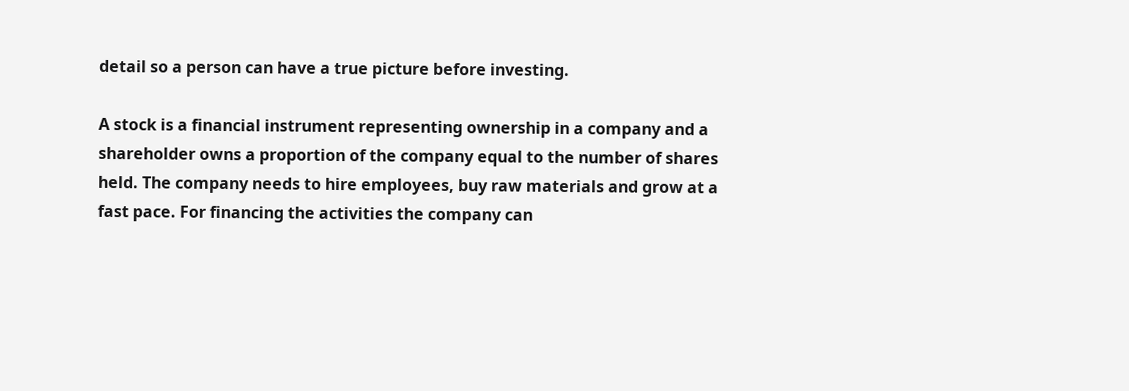detail so a person can have a true picture before investing.

A stock is a financial instrument representing ownership in a company and a shareholder owns a proportion of the company equal to the number of shares held. The company needs to hire employees, buy raw materials and grow at a fast pace. For financing the activities the company can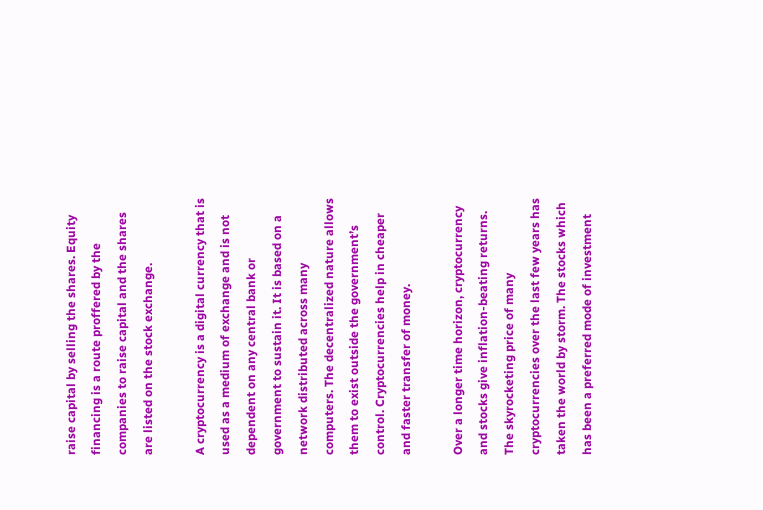raise capital by selling the shares. Equity financing is a route proffered by the companies to raise capital and the shares are listed on the stock exchange.

A cryptocurrency is a digital currency that is used as a medium of exchange and is not dependent on any central bank or government to sustain it. It is based on a network distributed across many computers. The decentralized nature allows them to exist outside the government’s control. Cryptocurrencies help in cheaper and faster transfer of money.

Over a longer time horizon, cryptocurrency and stocks give inflation-beating returns. The skyrocketing price of many cryptocurrencies over the last few years has taken the world by storm. The stocks which has been a preferred mode of investment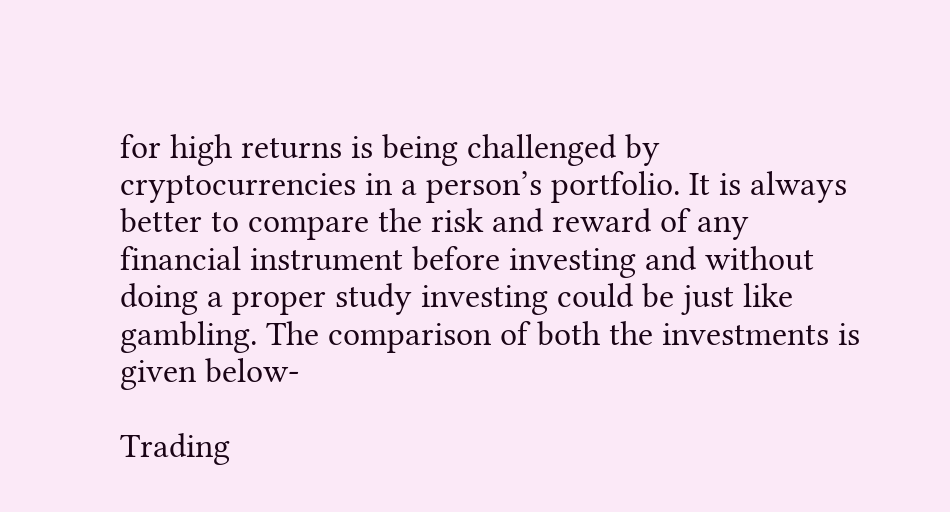for high returns is being challenged by cryptocurrencies in a person’s portfolio. It is always better to compare the risk and reward of any financial instrument before investing and without doing a proper study investing could be just like gambling. The comparison of both the investments is given below-

Trading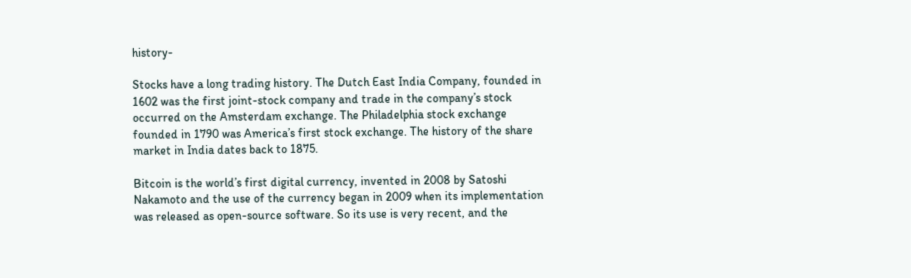history-

Stocks have a long trading history. The Dutch East India Company, founded in 1602 was the first joint-stock company and trade in the company’s stock occurred on the Amsterdam exchange. The Philadelphia stock exchange founded in 1790 was America’s first stock exchange. The history of the share market in India dates back to 1875.

Bitcoin is the world’s first digital currency, invented in 2008 by Satoshi Nakamoto and the use of the currency began in 2009 when its implementation was released as open-source software. So its use is very recent, and the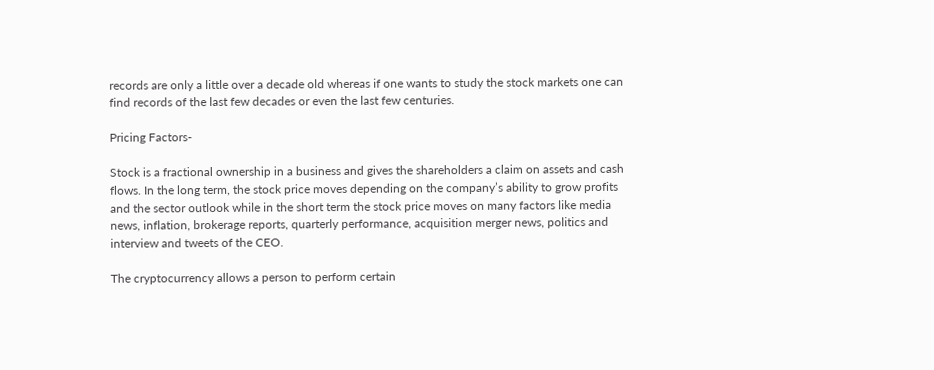records are only a little over a decade old whereas if one wants to study the stock markets one can find records of the last few decades or even the last few centuries.

Pricing Factors-

Stock is a fractional ownership in a business and gives the shareholders a claim on assets and cash flows. In the long term, the stock price moves depending on the company’s ability to grow profits and the sector outlook while in the short term the stock price moves on many factors like media news, inflation, brokerage reports, quarterly performance, acquisition merger news, politics and interview and tweets of the CEO.

The cryptocurrency allows a person to perform certain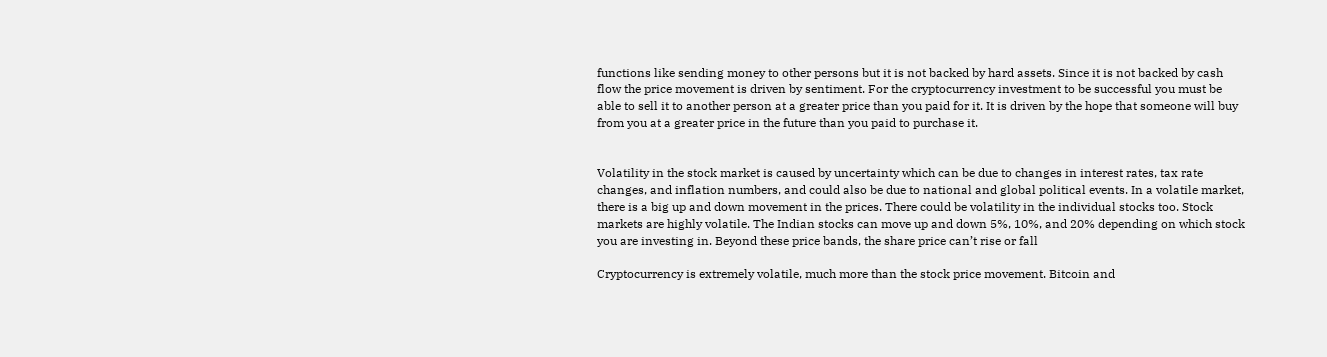functions like sending money to other persons but it is not backed by hard assets. Since it is not backed by cash flow the price movement is driven by sentiment. For the cryptocurrency investment to be successful you must be able to sell it to another person at a greater price than you paid for it. It is driven by the hope that someone will buy from you at a greater price in the future than you paid to purchase it.


Volatility in the stock market is caused by uncertainty which can be due to changes in interest rates, tax rate changes, and inflation numbers, and could also be due to national and global political events. In a volatile market, there is a big up and down movement in the prices. There could be volatility in the individual stocks too. Stock markets are highly volatile. The Indian stocks can move up and down 5%, 10%, and 20% depending on which stock you are investing in. Beyond these price bands, the share price can’t rise or fall

Cryptocurrency is extremely volatile, much more than the stock price movement. Bitcoin and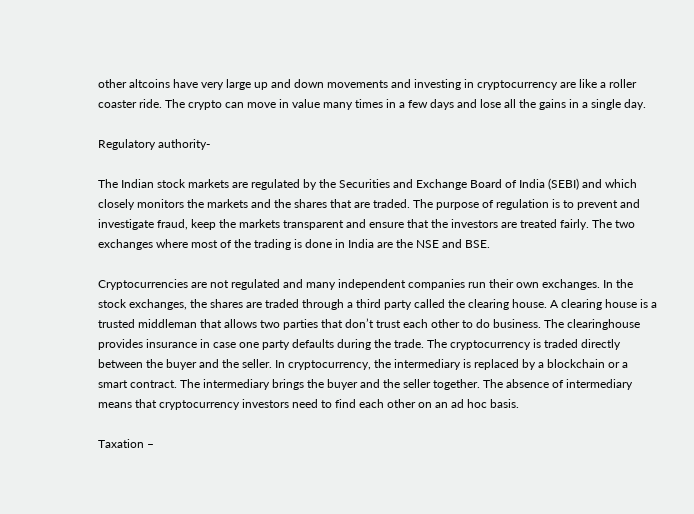other altcoins have very large up and down movements and investing in cryptocurrency are like a roller coaster ride. The crypto can move in value many times in a few days and lose all the gains in a single day.

Regulatory authority-

The Indian stock markets are regulated by the Securities and Exchange Board of India (SEBI) and which closely monitors the markets and the shares that are traded. The purpose of regulation is to prevent and investigate fraud, keep the markets transparent and ensure that the investors are treated fairly. The two exchanges where most of the trading is done in India are the NSE and BSE.

Cryptocurrencies are not regulated and many independent companies run their own exchanges. In the stock exchanges, the shares are traded through a third party called the clearing house. A clearing house is a trusted middleman that allows two parties that don’t trust each other to do business. The clearinghouse provides insurance in case one party defaults during the trade. The cryptocurrency is traded directly between the buyer and the seller. In cryptocurrency, the intermediary is replaced by a blockchain or a smart contract. The intermediary brings the buyer and the seller together. The absence of intermediary means that cryptocurrency investors need to find each other on an ad hoc basis.

Taxation –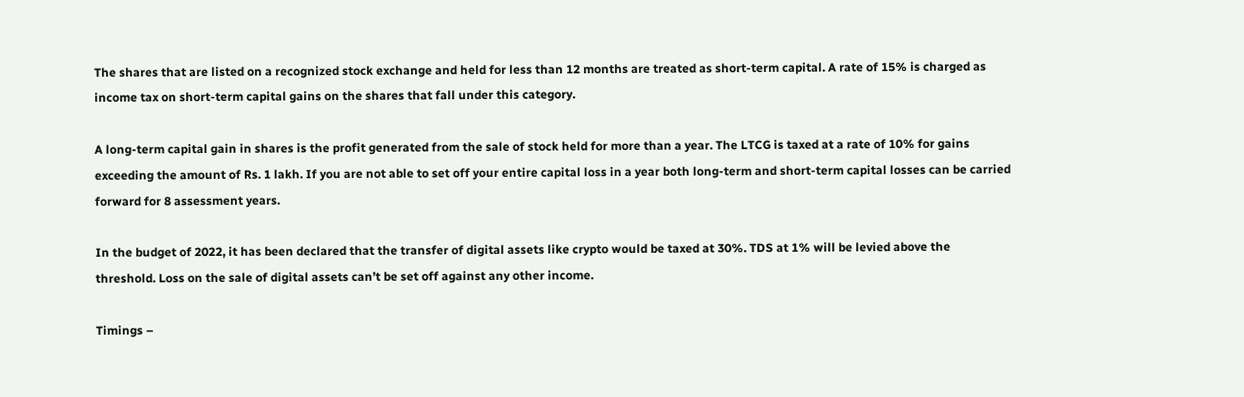The shares that are listed on a recognized stock exchange and held for less than 12 months are treated as short-term capital. A rate of 15% is charged as income tax on short-term capital gains on the shares that fall under this category.

A long-term capital gain in shares is the profit generated from the sale of stock held for more than a year. The LTCG is taxed at a rate of 10% for gains exceeding the amount of Rs. 1 lakh. If you are not able to set off your entire capital loss in a year both long-term and short-term capital losses can be carried forward for 8 assessment years.

In the budget of 2022, it has been declared that the transfer of digital assets like crypto would be taxed at 30%. TDS at 1% will be levied above the threshold. Loss on the sale of digital assets can’t be set off against any other income.

Timings –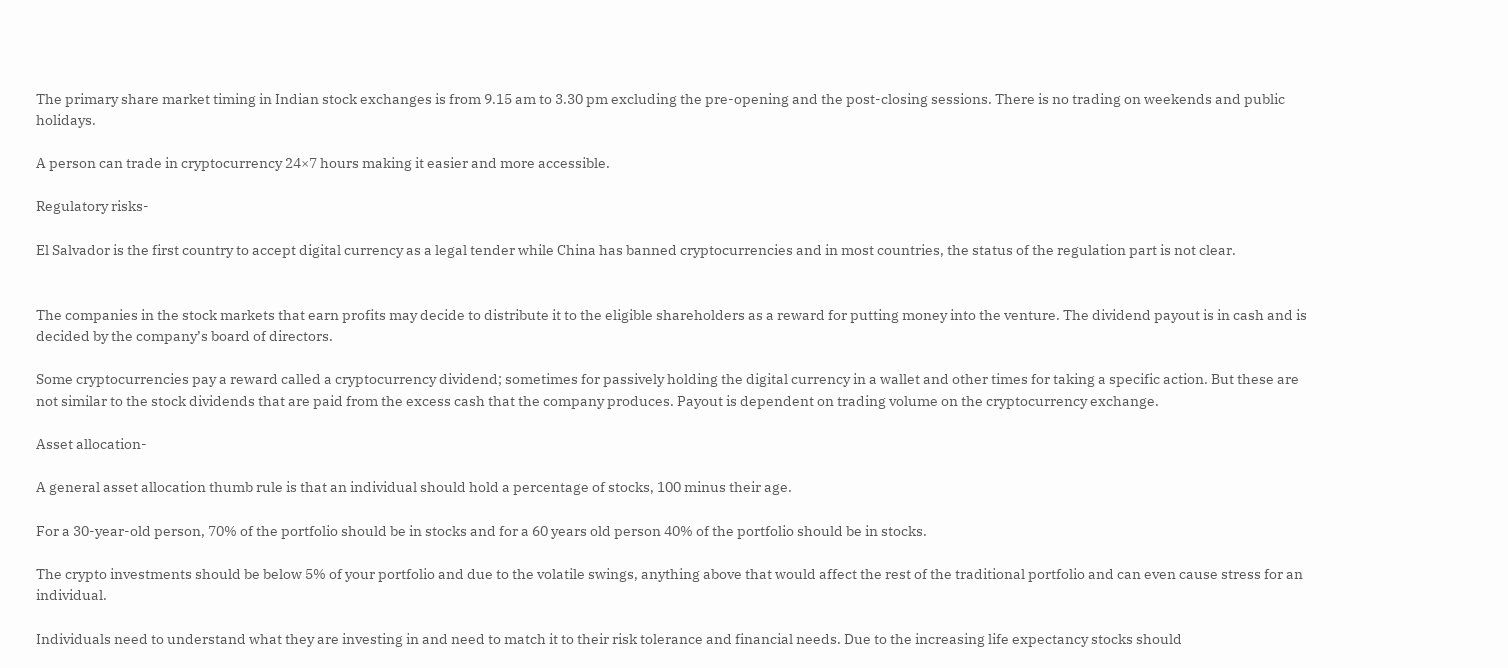The primary share market timing in Indian stock exchanges is from 9.15 am to 3.30 pm excluding the pre-opening and the post-closing sessions. There is no trading on weekends and public holidays.

A person can trade in cryptocurrency 24×7 hours making it easier and more accessible.

Regulatory risks-

El Salvador is the first country to accept digital currency as a legal tender while China has banned cryptocurrencies and in most countries, the status of the regulation part is not clear.


The companies in the stock markets that earn profits may decide to distribute it to the eligible shareholders as a reward for putting money into the venture. The dividend payout is in cash and is decided by the company’s board of directors.

Some cryptocurrencies pay a reward called a cryptocurrency dividend; sometimes for passively holding the digital currency in a wallet and other times for taking a specific action. But these are not similar to the stock dividends that are paid from the excess cash that the company produces. Payout is dependent on trading volume on the cryptocurrency exchange.

Asset allocation-

A general asset allocation thumb rule is that an individual should hold a percentage of stocks, 100 minus their age.

For a 30-year-old person, 70% of the portfolio should be in stocks and for a 60 years old person 40% of the portfolio should be in stocks.

The crypto investments should be below 5% of your portfolio and due to the volatile swings, anything above that would affect the rest of the traditional portfolio and can even cause stress for an individual.

Individuals need to understand what they are investing in and need to match it to their risk tolerance and financial needs. Due to the increasing life expectancy stocks should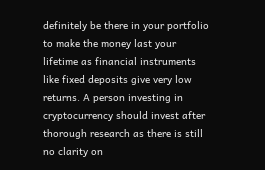definitely be there in your portfolio to make the money last your lifetime as financial instruments like fixed deposits give very low returns. A person investing in cryptocurrency should invest after thorough research as there is still no clarity on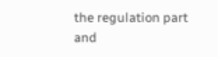the regulation part and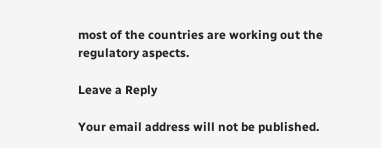most of the countries are working out the regulatory aspects.

Leave a Reply

Your email address will not be published.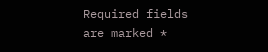Required fields are marked *